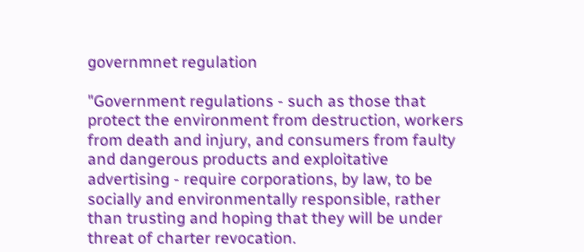governmnet regulation

"Government regulations - such as those that protect the environment from destruction, workers from death and injury, and consumers from faulty and dangerous products and exploitative advertising - require corporations, by law, to be socially and environmentally responsible, rather than trusting and hoping that they will be under threat of charter revocation.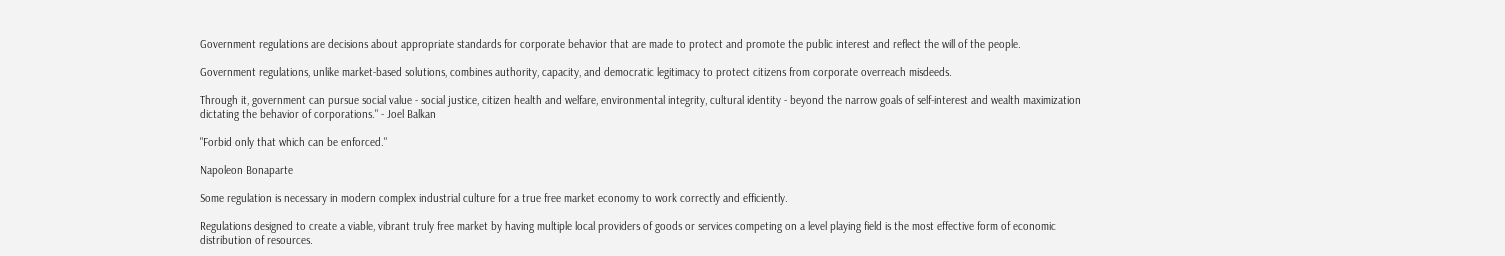Government regulations are decisions about appropriate standards for corporate behavior that are made to protect and promote the public interest and reflect the will of the people.

Government regulations, unlike market-based solutions, combines authority, capacity, and democratic legitimacy to protect citizens from corporate overreach misdeeds.

Through it, government can pursue social value - social justice, citizen health and welfare, environmental integrity, cultural identity - beyond the narrow goals of self-interest and wealth maximization dictating the behavior of corporations." - Joel Balkan

"Forbid only that which can be enforced."

Napoleon Bonaparte

Some regulation is necessary in modern complex industrial culture for a true free market economy to work correctly and efficiently.

Regulations designed to create a viable, vibrant truly free market by having multiple local providers of goods or services competing on a level playing field is the most effective form of economic distribution of resources.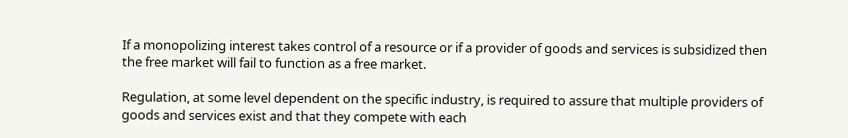If a monopolizing interest takes control of a resource or if a provider of goods and services is subsidized then the free market will fail to function as a free market.

Regulation, at some level dependent on the specific industry, is required to assure that multiple providers of goods and services exist and that they compete with each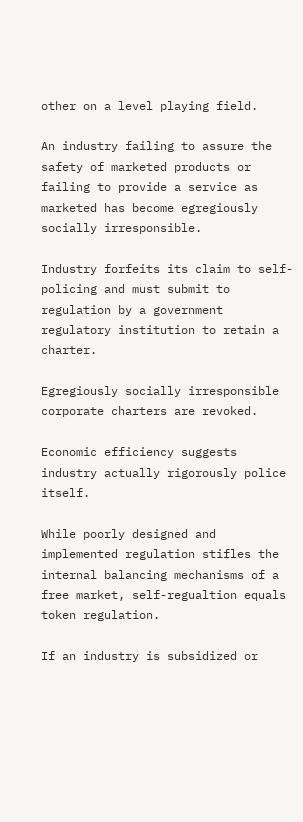other on a level playing field.

An industry failing to assure the safety of marketed products or failing to provide a service as marketed has become egregiously socially irresponsible.

Industry forfeits its claim to self-policing and must submit to regulation by a government regulatory institution to retain a charter.

Egregiously socially irresponsible corporate charters are revoked.

Economic efficiency suggests industry actually rigorously police itself.

While poorly designed and implemented regulation stifles the internal balancing mechanisms of a free market, self-regualtion equals token regulation.

If an industry is subsidized or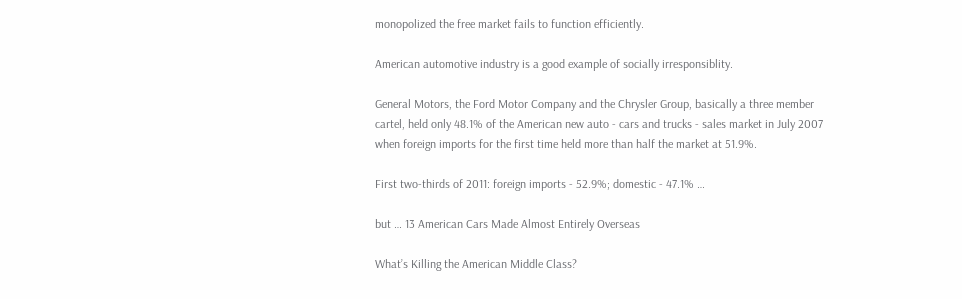monopolized the free market fails to function efficiently.

American automotive industry is a good example of socially irresponsiblity.

General Motors, the Ford Motor Company and the Chrysler Group, basically a three member cartel, held only 48.1% of the American new auto - cars and trucks - sales market in July 2007 when foreign imports for the first time held more than half the market at 51.9%.

First two-thirds of 2011: foreign imports - 52.9%; domestic - 47.1% …

but … 13 American Cars Made Almost Entirely Overseas

What’s Killing the American Middle Class?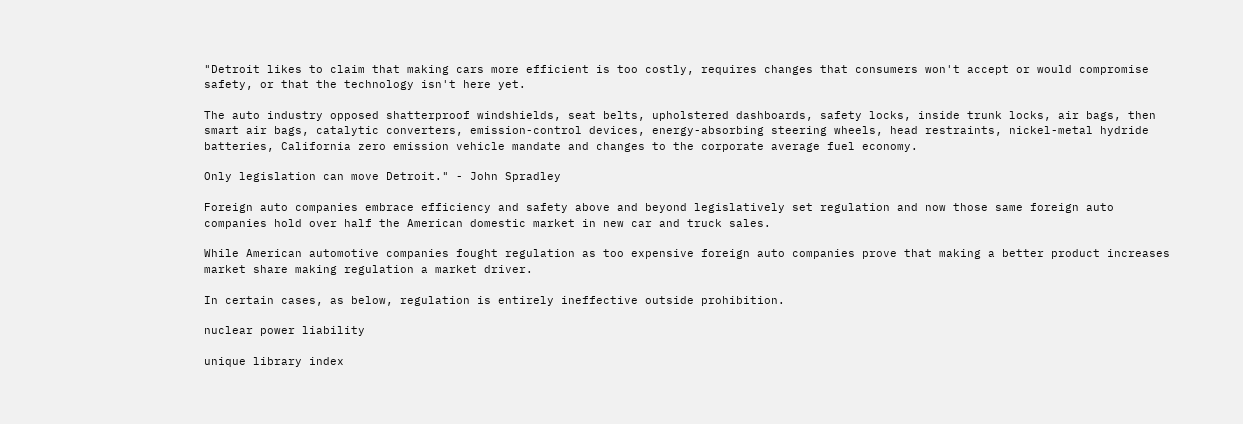"Detroit likes to claim that making cars more efficient is too costly, requires changes that consumers won't accept or would compromise safety, or that the technology isn't here yet.

The auto industry opposed shatterproof windshields, seat belts, upholstered dashboards, safety locks, inside trunk locks, air bags, then smart air bags, catalytic converters, emission-control devices, energy-absorbing steering wheels, head restraints, nickel-metal hydride batteries, California zero emission vehicle mandate and changes to the corporate average fuel economy.

Only legislation can move Detroit." - John Spradley

Foreign auto companies embrace efficiency and safety above and beyond legislatively set regulation and now those same foreign auto companies hold over half the American domestic market in new car and truck sales.

While American automotive companies fought regulation as too expensive foreign auto companies prove that making a better product increases market share making regulation a market driver.

In certain cases, as below, regulation is entirely ineffective outside prohibition.

nuclear power liability

unique library index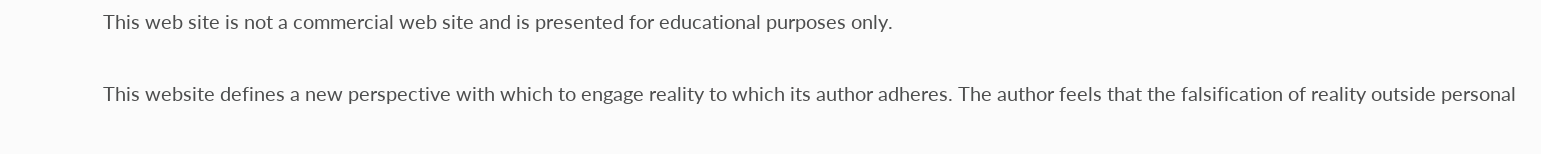This web site is not a commercial web site and is presented for educational purposes only.

This website defines a new perspective with which to engage reality to which its author adheres. The author feels that the falsification of reality outside personal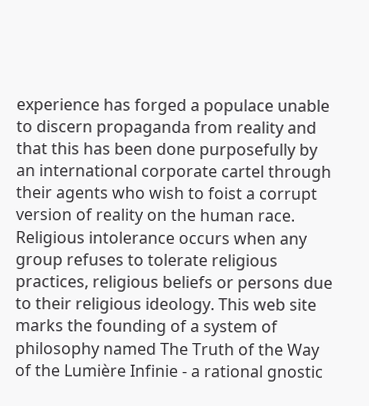experience has forged a populace unable to discern propaganda from reality and that this has been done purposefully by an international corporate cartel through their agents who wish to foist a corrupt version of reality on the human race. Religious intolerance occurs when any group refuses to tolerate religious practices, religious beliefs or persons due to their religious ideology. This web site marks the founding of a system of philosophy named The Truth of the Way of the Lumière Infinie - a rational gnostic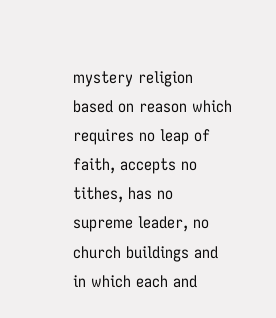mystery religion based on reason which requires no leap of faith, accepts no tithes, has no supreme leader, no church buildings and in which each and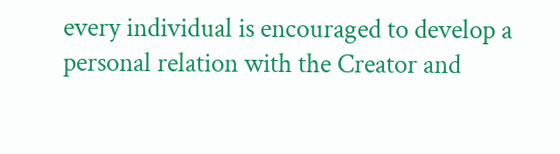every individual is encouraged to develop a personal relation with the Creator and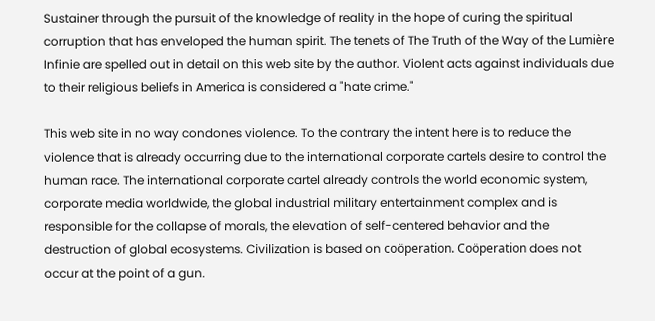Sustainer through the pursuit of the knowledge of reality in the hope of curing the spiritual corruption that has enveloped the human spirit. The tenets of The Truth of the Way of the Lumière Infinie are spelled out in detail on this web site by the author. Violent acts against individuals due to their religious beliefs in America is considered a "hate crime."

This web site in no way condones violence. To the contrary the intent here is to reduce the violence that is already occurring due to the international corporate cartels desire to control the human race. The international corporate cartel already controls the world economic system, corporate media worldwide, the global industrial military entertainment complex and is responsible for the collapse of morals, the elevation of self-centered behavior and the destruction of global ecosystems. Civilization is based on coöperation. Coöperation does not occur at the point of a gun.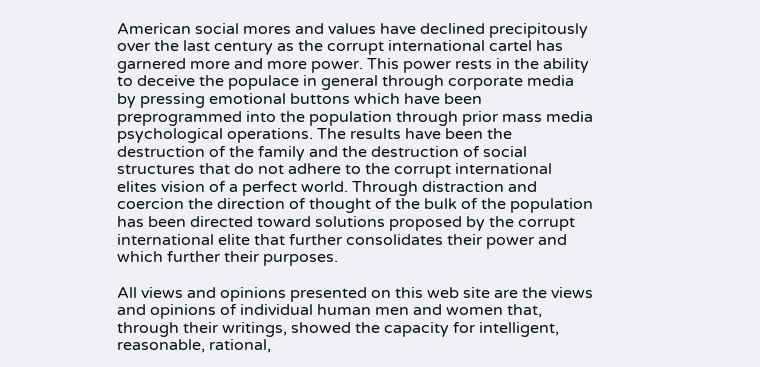American social mores and values have declined precipitously over the last century as the corrupt international cartel has garnered more and more power. This power rests in the ability to deceive the populace in general through corporate media by pressing emotional buttons which have been preprogrammed into the population through prior mass media psychological operations. The results have been the destruction of the family and the destruction of social structures that do not adhere to the corrupt international elites vision of a perfect world. Through distraction and coercion the direction of thought of the bulk of the population has been directed toward solutions proposed by the corrupt international elite that further consolidates their power and which further their purposes.

All views and opinions presented on this web site are the views and opinions of individual human men and women that, through their writings, showed the capacity for intelligent, reasonable, rational,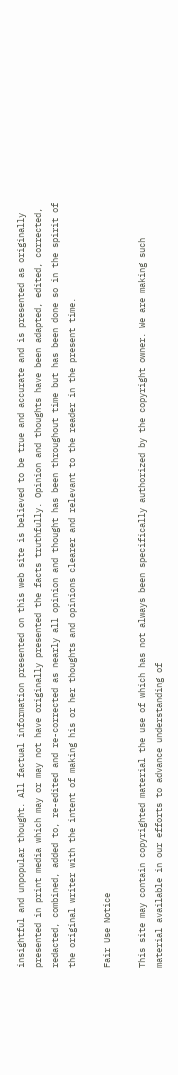insightful and unpopular thought. All factual information presented on this web site is believed to be true and accurate and is presented as originally presented in print media which may or may not have originally presented the facts truthfully. Opinion and thoughts have been adapted, edited, corrected, redacted, combined, added to, re-edited and re-corrected as nearly all opinion and thought has been throughout time but has been done so in the spirit of the original writer with the intent of making his or her thoughts and opinions clearer and relevant to the reader in the present time.

Fair Use Notice

This site may contain copyrighted material the use of which has not always been specifically authorized by the copyright owner. We are making such material available in our efforts to advance understanding of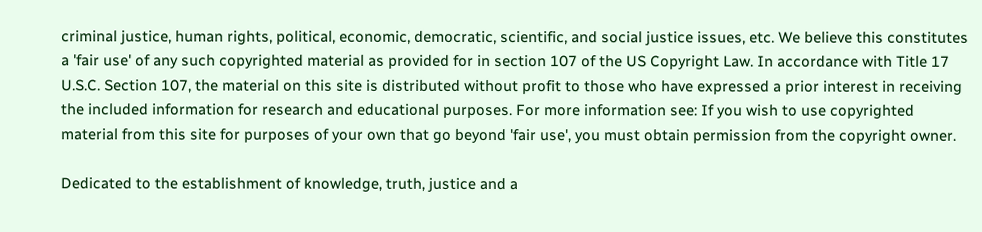criminal justice, human rights, political, economic, democratic, scientific, and social justice issues, etc. We believe this constitutes a 'fair use' of any such copyrighted material as provided for in section 107 of the US Copyright Law. In accordance with Title 17 U.S.C. Section 107, the material on this site is distributed without profit to those who have expressed a prior interest in receiving the included information for research and educational purposes. For more information see: If you wish to use copyrighted material from this site for purposes of your own that go beyond 'fair use', you must obtain permission from the copyright owner.

Dedicated to the establishment of knowledge, truth, justice and a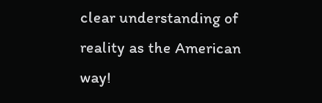clear understanding of reality as the American way!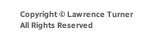Copyright © Lawrence Turner
All Rights Reserved